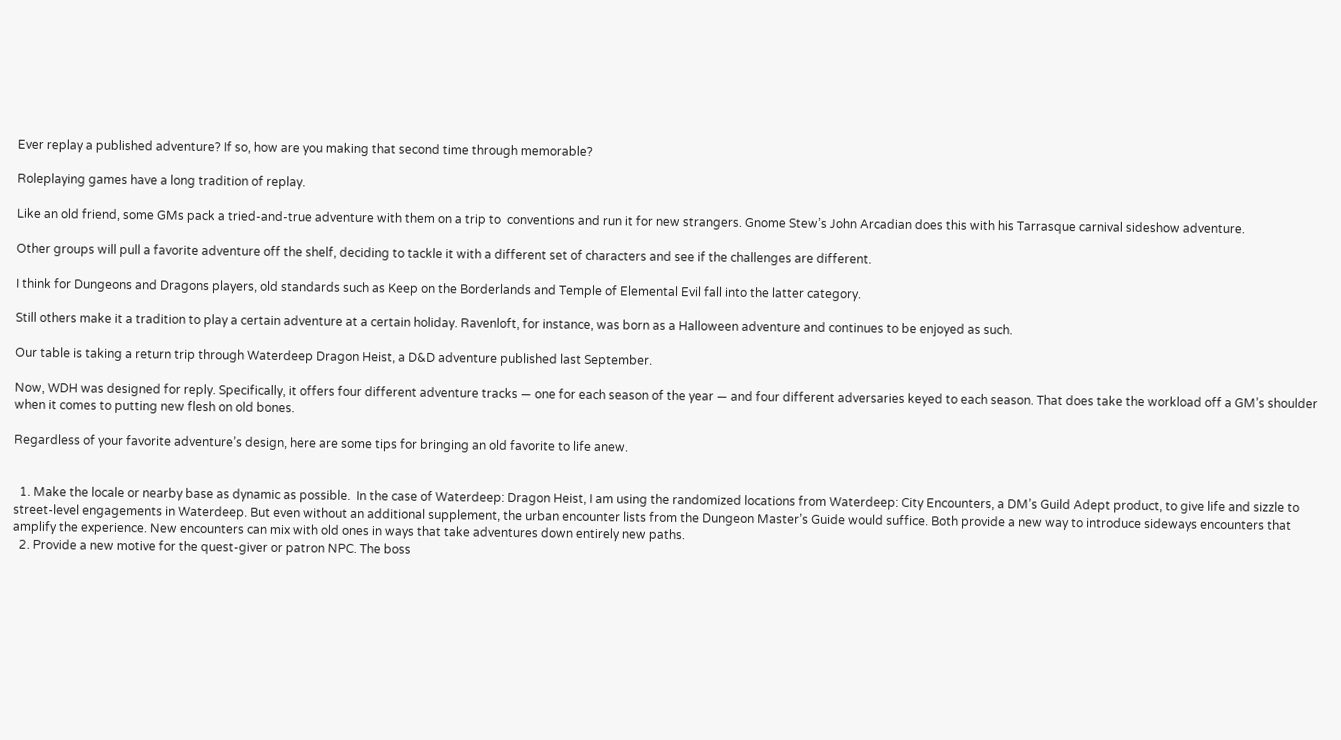Ever replay a published adventure? If so, how are you making that second time through memorable?

Roleplaying games have a long tradition of replay.

Like an old friend, some GMs pack a tried-and-true adventure with them on a trip to  conventions and run it for new strangers. Gnome Stew’s John Arcadian does this with his Tarrasque carnival sideshow adventure.

Other groups will pull a favorite adventure off the shelf, deciding to tackle it with a different set of characters and see if the challenges are different.

I think for Dungeons and Dragons players, old standards such as Keep on the Borderlands and Temple of Elemental Evil fall into the latter category.

Still others make it a tradition to play a certain adventure at a certain holiday. Ravenloft, for instance, was born as a Halloween adventure and continues to be enjoyed as such.

Our table is taking a return trip through Waterdeep Dragon Heist, a D&D adventure published last September.

Now, WDH was designed for reply. Specifically, it offers four different adventure tracks — one for each season of the year — and four different adversaries keyed to each season. That does take the workload off a GM’s shoulder when it comes to putting new flesh on old bones.

Regardless of your favorite adventure’s design, here are some tips for bringing an old favorite to life anew.


  1. Make the locale or nearby base as dynamic as possible.  In the case of Waterdeep: Dragon Heist, I am using the randomized locations from Waterdeep: City Encounters, a DM’s Guild Adept product, to give life and sizzle to street-level engagements in Waterdeep. But even without an additional supplement, the urban encounter lists from the Dungeon Master’s Guide would suffice. Both provide a new way to introduce sideways encounters that amplify the experience. New encounters can mix with old ones in ways that take adventures down entirely new paths.
  2. Provide a new motive for the quest-giver or patron NPC. The boss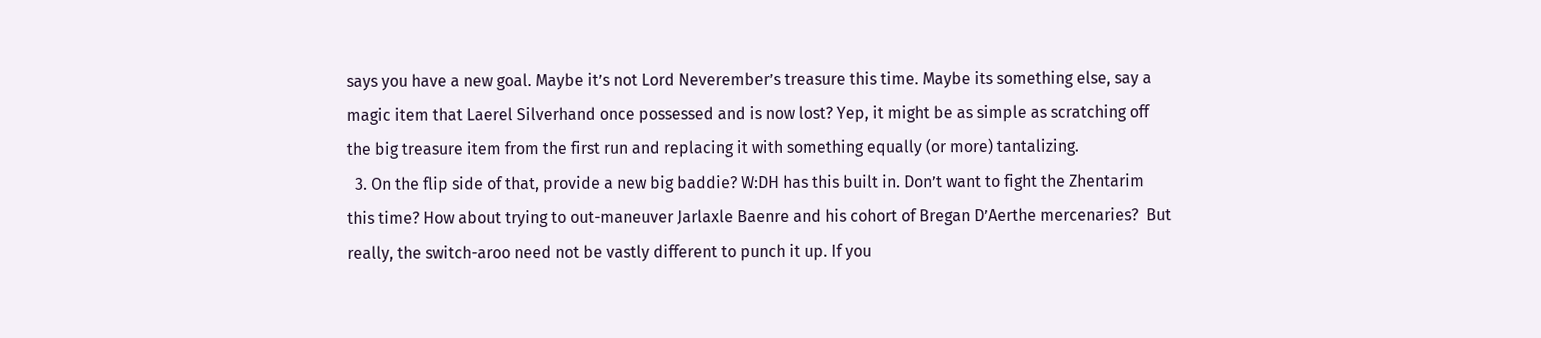says you have a new goal. Maybe it’s not Lord Neverember’s treasure this time. Maybe its something else, say a magic item that Laerel Silverhand once possessed and is now lost? Yep, it might be as simple as scratching off the big treasure item from the first run and replacing it with something equally (or more) tantalizing.
  3. On the flip side of that, provide a new big baddie? W:DH has this built in. Don’t want to fight the Zhentarim this time? How about trying to out-maneuver Jarlaxle Baenre and his cohort of Bregan D’Aerthe mercenaries?  But really, the switch-aroo need not be vastly different to punch it up. If you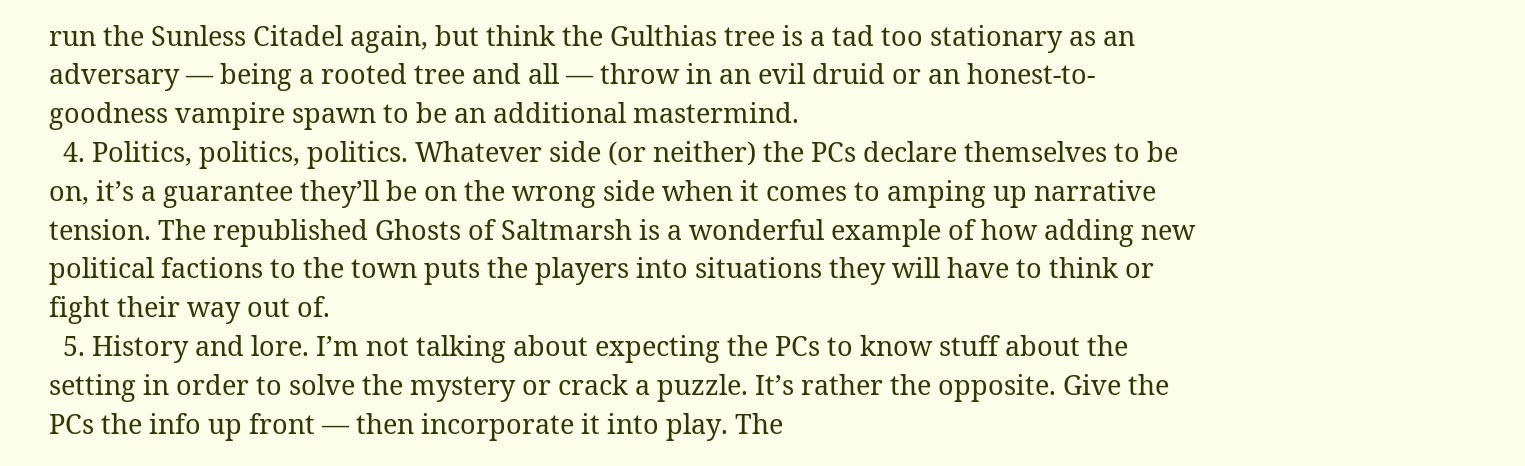run the Sunless Citadel again, but think the Gulthias tree is a tad too stationary as an adversary — being a rooted tree and all — throw in an evil druid or an honest-to-goodness vampire spawn to be an additional mastermind.
  4. Politics, politics, politics. Whatever side (or neither) the PCs declare themselves to be on, it’s a guarantee they’ll be on the wrong side when it comes to amping up narrative tension. The republished Ghosts of Saltmarsh is a wonderful example of how adding new political factions to the town puts the players into situations they will have to think or fight their way out of.
  5. History and lore. I’m not talking about expecting the PCs to know stuff about the setting in order to solve the mystery or crack a puzzle. It’s rather the opposite. Give the PCs the info up front — then incorporate it into play. The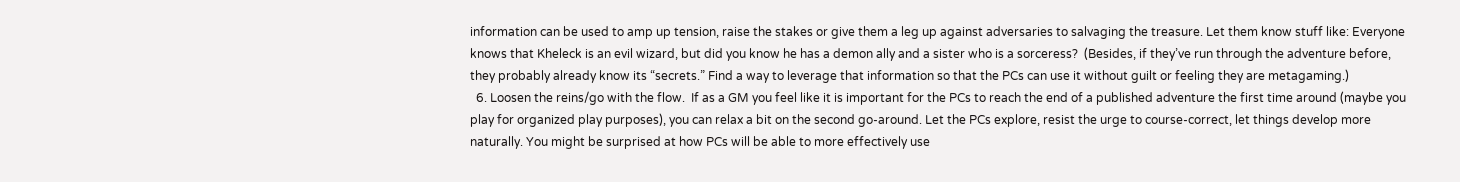information can be used to amp up tension, raise the stakes or give them a leg up against adversaries to salvaging the treasure. Let them know stuff like: Everyone knows that Kheleck is an evil wizard, but did you know he has a demon ally and a sister who is a sorceress?  (Besides, if they’ve run through the adventure before, they probably already know its “secrets.” Find a way to leverage that information so that the PCs can use it without guilt or feeling they are metagaming.)
  6. Loosen the reins/go with the flow.  If as a GM you feel like it is important for the PCs to reach the end of a published adventure the first time around (maybe you play for organized play purposes), you can relax a bit on the second go-around. Let the PCs explore, resist the urge to course-correct, let things develop more naturally. You might be surprised at how PCs will be able to more effectively use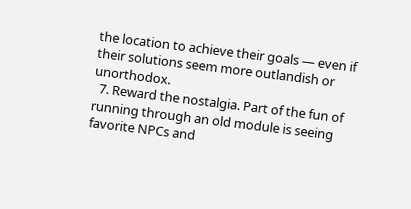the location to achieve their goals — even if their solutions seem more outlandish or unorthodox.
  7. Reward the nostalgia. Part of the fun of running through an old module is seeing favorite NPCs and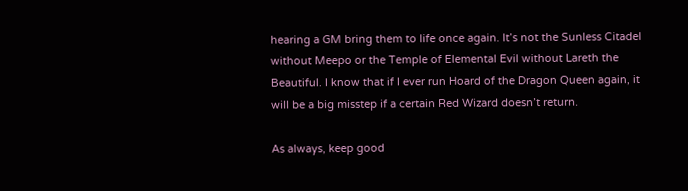hearing a GM bring them to life once again. It’s not the Sunless Citadel without Meepo or the Temple of Elemental Evil without Lareth the Beautiful. I know that if I ever run Hoard of the Dragon Queen again, it will be a big misstep if a certain Red Wizard doesn’t return.

As always, keep good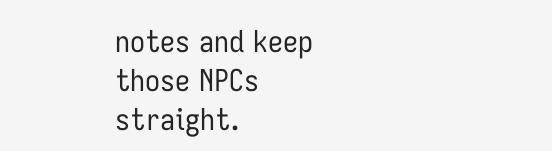notes and keep those NPCs straight.